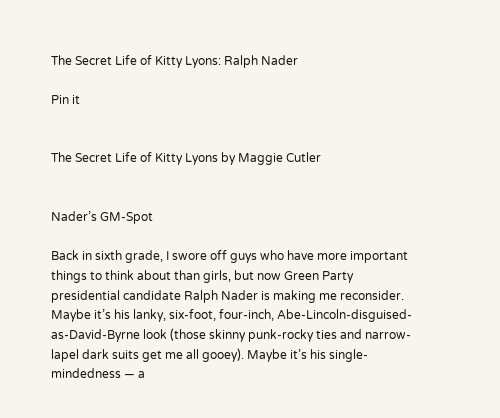The Secret Life of Kitty Lyons: Ralph Nader

Pin it


The Secret Life of Kitty Lyons by Maggie Cutler


Nader’s GM-Spot

Back in sixth grade, I swore off guys who have more important things to think about than girls, but now Green Party presidential candidate Ralph Nader is making me reconsider. Maybe it’s his lanky, six-foot, four-inch, Abe-Lincoln-disguised-as-David-Byrne look (those skinny punk-rocky ties and narrow-lapel dark suits get me all gooey). Maybe it’s his single-mindedness — a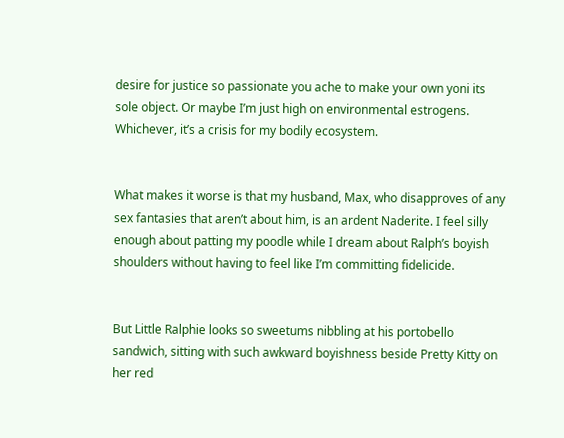desire for justice so passionate you ache to make your own yoni its sole object. Or maybe I’m just high on environmental estrogens. Whichever, it’s a crisis for my bodily ecosystem.


What makes it worse is that my husband, Max, who disapproves of any sex fantasies that aren’t about him, is an ardent Naderite. I feel silly enough about patting my poodle while I dream about Ralph’s boyish shoulders without having to feel like I’m committing fidelicide.


But Little Ralphie looks so sweetums nibbling at his portobello sandwich, sitting with such awkward boyishness beside Pretty Kitty on her red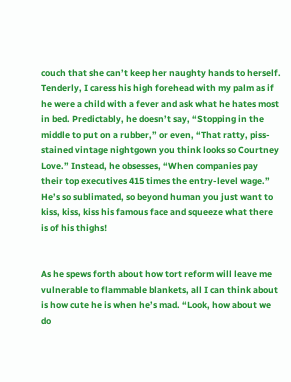couch that she can’t keep her naughty hands to herself. Tenderly, I caress his high forehead with my palm as if he were a child with a fever and ask what he hates most in bed. Predictably, he doesn’t say, “Stopping in the middle to put on a rubber,” or even, “That ratty, piss-stained vintage nightgown you think looks so Courtney Love.” Instead, he obsesses, “When companies pay their top executives 415 times the entry-level wage.” He’s so sublimated, so beyond human you just want to kiss, kiss, kiss his famous face and squeeze what there is of his thighs!


As he spews forth about how tort reform will leave me vulnerable to flammable blankets, all I can think about is how cute he is when he’s mad. “Look, how about we do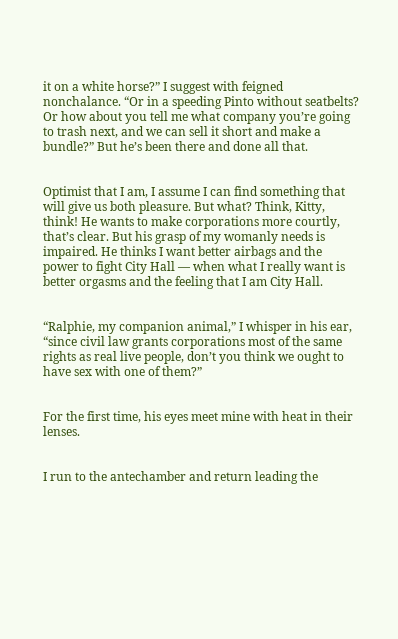it on a white horse?” I suggest with feigned nonchalance. “Or in a speeding Pinto without seatbelts? Or how about you tell me what company you’re going to trash next, and we can sell it short and make a bundle?” But he’s been there and done all that.


Optimist that I am, I assume I can find something that will give us both pleasure. But what? Think, Kitty, think! He wants to make corporations more courtly, that’s clear. But his grasp of my womanly needs is impaired. He thinks I want better airbags and the power to fight City Hall — when what I really want is better orgasms and the feeling that I am City Hall.


“Ralphie, my companion animal,” I whisper in his ear, “since civil law grants corporations most of the same rights as real live people, don’t you think we ought to have sex with one of them?”


For the first time, his eyes meet mine with heat in their lenses.


I run to the antechamber and return leading the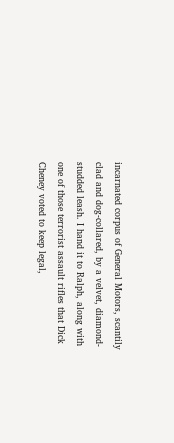incarnated corpus of General Motors, scantily clad and dog-collared, by a velvet, diamond-studded leash. I hand it to Ralph, along with one of those terrorist assault rifles that Dick Cheney voted to keep legal,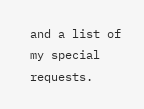and a list of my special requests.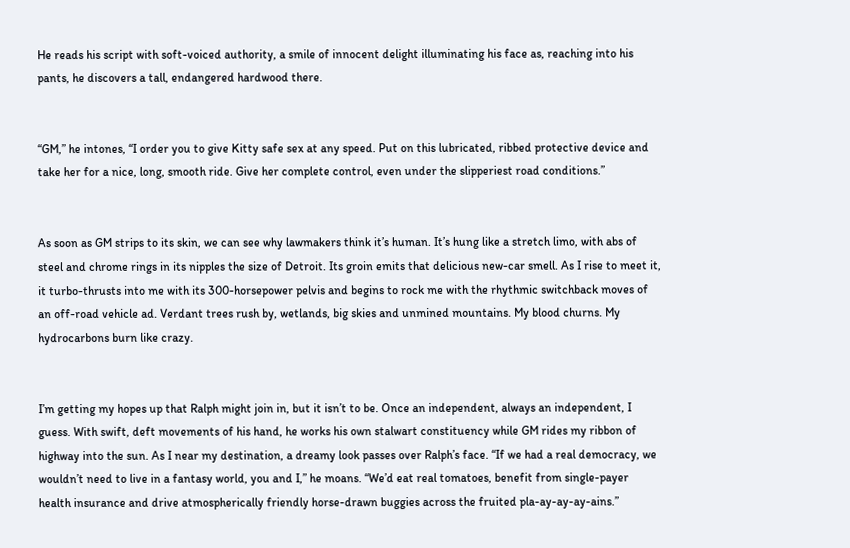He reads his script with soft-voiced authority, a smile of innocent delight illuminating his face as, reaching into his pants, he discovers a tall, endangered hardwood there.


“GM,” he intones, “I order you to give Kitty safe sex at any speed. Put on this lubricated, ribbed protective device and take her for a nice, long, smooth ride. Give her complete control, even under the slipperiest road conditions.”


As soon as GM strips to its skin, we can see why lawmakers think it’s human. It’s hung like a stretch limo, with abs of steel and chrome rings in its nipples the size of Detroit. Its groin emits that delicious new-car smell. As I rise to meet it, it turbo-thrusts into me with its 300-horsepower pelvis and begins to rock me with the rhythmic switchback moves of an off-road vehicle ad. Verdant trees rush by, wetlands, big skies and unmined mountains. My blood churns. My hydrocarbons burn like crazy.


I’m getting my hopes up that Ralph might join in, but it isn’t to be. Once an independent, always an independent, I guess. With swift, deft movements of his hand, he works his own stalwart constituency while GM rides my ribbon of highway into the sun. As I near my destination, a dreamy look passes over Ralph’s face. “If we had a real democracy, we wouldn’t need to live in a fantasy world, you and I,” he moans. “We’d eat real tomatoes, benefit from single-payer health insurance and drive atmospherically friendly horse-drawn buggies across the fruited pla-ay-ay-ay-ains.”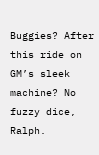Buggies? After this ride on GM’s sleek machine? No fuzzy dice, Ralph.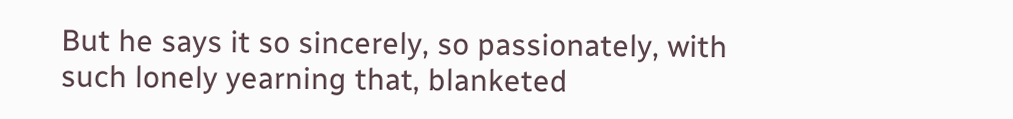But he says it so sincerely, so passionately, with such lonely yearning that, blanketed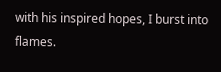with his inspired hopes, I burst into flames.